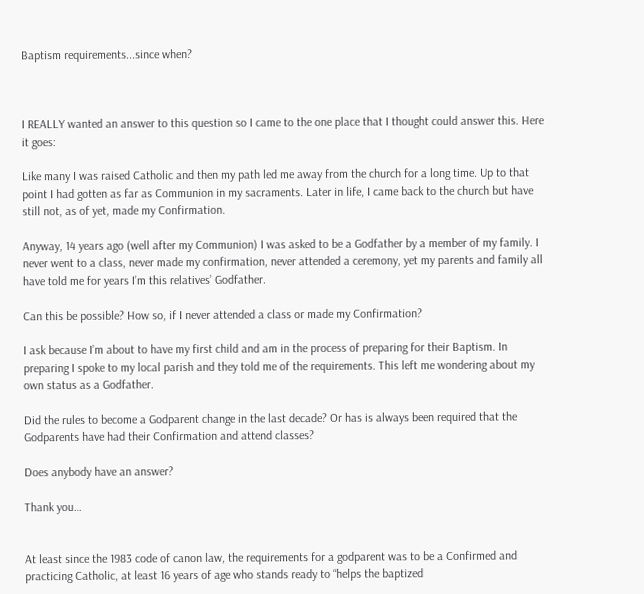Baptism requirements...since when?



I REALLY wanted an answer to this question so I came to the one place that I thought could answer this. Here it goes:

Like many I was raised Catholic and then my path led me away from the church for a long time. Up to that point I had gotten as far as Communion in my sacraments. Later in life, I came back to the church but have still not, as of yet, made my Confirmation.

Anyway, 14 years ago (well after my Communion) I was asked to be a Godfather by a member of my family. I never went to a class, never made my confirmation, never attended a ceremony, yet my parents and family all have told me for years I’m this relatives’ Godfather.

Can this be possible? How so, if I never attended a class or made my Confirmation?

I ask because I’m about to have my first child and am in the process of preparing for their Baptism. In preparing I spoke to my local parish and they told me of the requirements. This left me wondering about my own status as a Godfather.

Did the rules to become a Godparent change in the last decade? Or has is always been required that the Godparents have had their Confirmation and attend classes?

Does anybody have an answer?

Thank you…


At least since the 1983 code of canon law, the requirements for a godparent was to be a Confirmed and practicing Catholic, at least 16 years of age who stands ready to “helps the baptized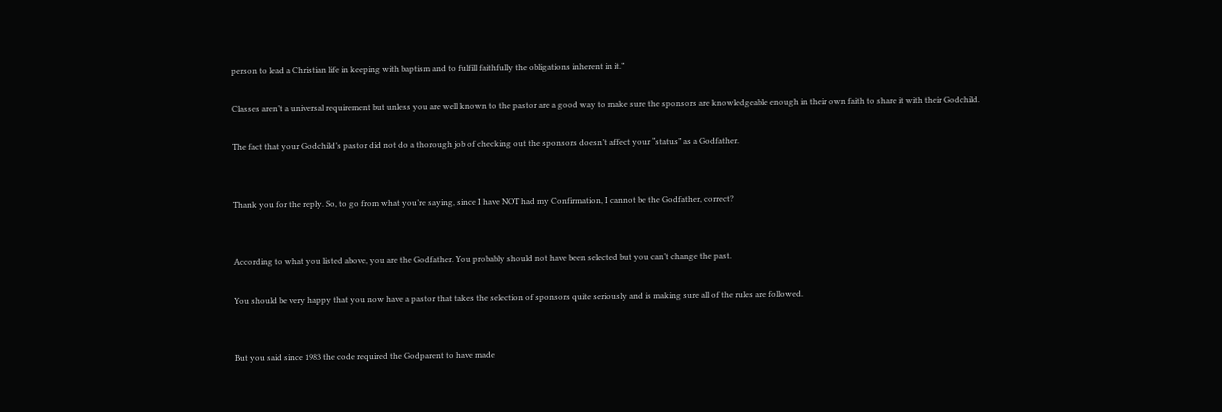person to lead a Christian life in keeping with baptism and to fulfill faithfully the obligations inherent in it.”

Classes aren’t a universal requirement but unless you are well known to the pastor are a good way to make sure the sponsors are knowledgeable enough in their own faith to share it with their Godchild.

The fact that your Godchild’s pastor did not do a thorough job of checking out the sponsors doesn’t affect your “status” as a Godfather.


Thank you for the reply. So, to go from what you’re saying, since I have NOT had my Confirmation, I cannot be the Godfather, correct?


According to what you listed above, you are the Godfather. You probably should not have been selected but you can’t change the past.

You should be very happy that you now have a pastor that takes the selection of sponsors quite seriously and is making sure all of the rules are followed.


But you said since 1983 the code required the Godparent to have made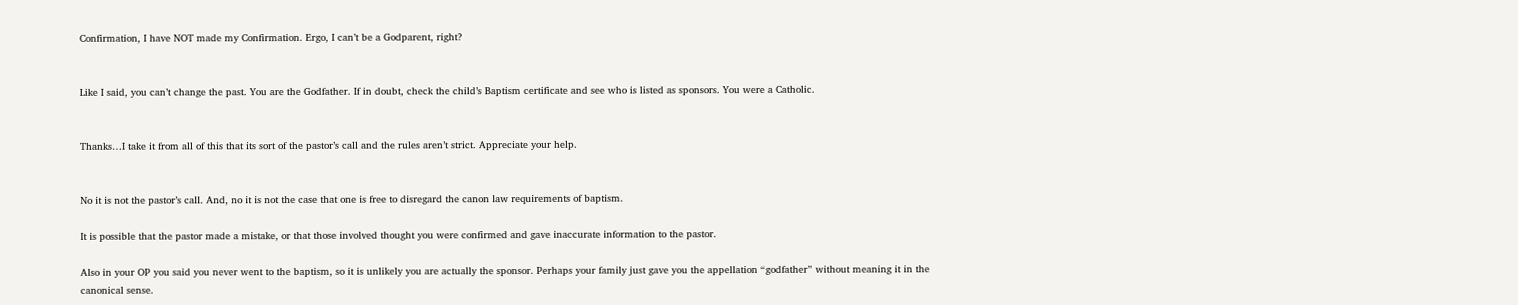Confirmation, I have NOT made my Confirmation. Ergo, I can’t be a Godparent, right?


Like I said, you can’t change the past. You are the Godfather. If in doubt, check the child’s Baptism certificate and see who is listed as sponsors. You were a Catholic.


Thanks…I take it from all of this that its sort of the pastor’s call and the rules aren’t strict. Appreciate your help.


No it is not the pastor’s call. And, no it is not the case that one is free to disregard the canon law requirements of baptism.

It is possible that the pastor made a mistake, or that those involved thought you were confirmed and gave inaccurate information to the pastor.

Also in your OP you said you never went to the baptism, so it is unlikely you are actually the sponsor. Perhaps your family just gave you the appellation “godfather” without meaning it in the canonical sense.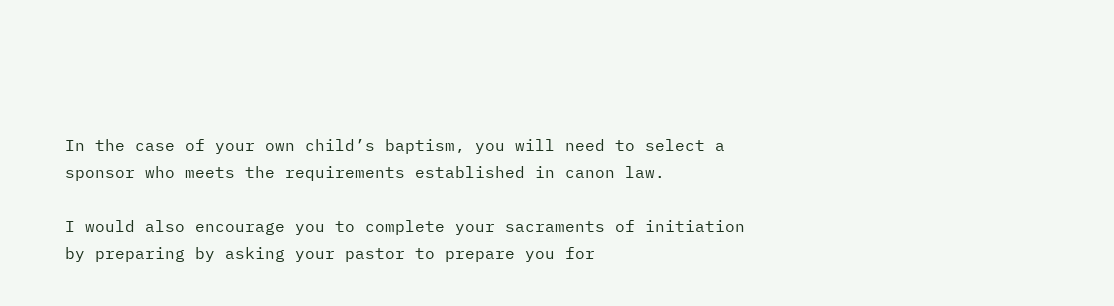In the case of your own child’s baptism, you will need to select a sponsor who meets the requirements established in canon law.

I would also encourage you to complete your sacraments of initiation by preparing by asking your pastor to prepare you for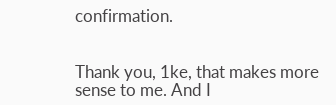confirmation.


Thank you, 1ke, that makes more sense to me. And I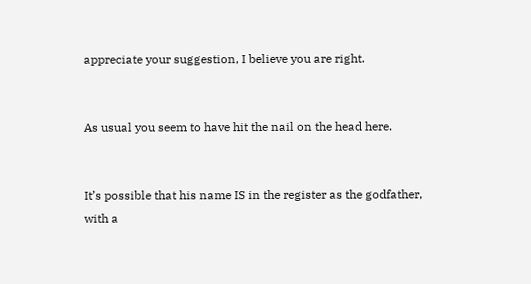appreciate your suggestion, I believe you are right.


As usual you seem to have hit the nail on the head here.


It’s possible that his name IS in the register as the godfather, with a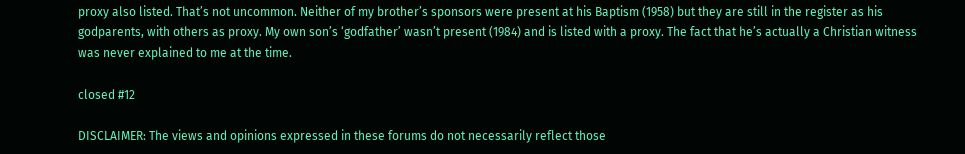proxy also listed. That’s not uncommon. Neither of my brother’s sponsors were present at his Baptism (1958) but they are still in the register as his godparents, with others as proxy. My own son’s ‘godfather’ wasn’t present (1984) and is listed with a proxy. The fact that he’s actually a Christian witness was never explained to me at the time.

closed #12

DISCLAIMER: The views and opinions expressed in these forums do not necessarily reflect those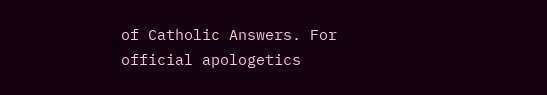of Catholic Answers. For official apologetics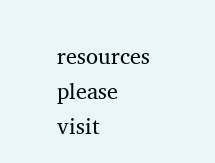resources please visit